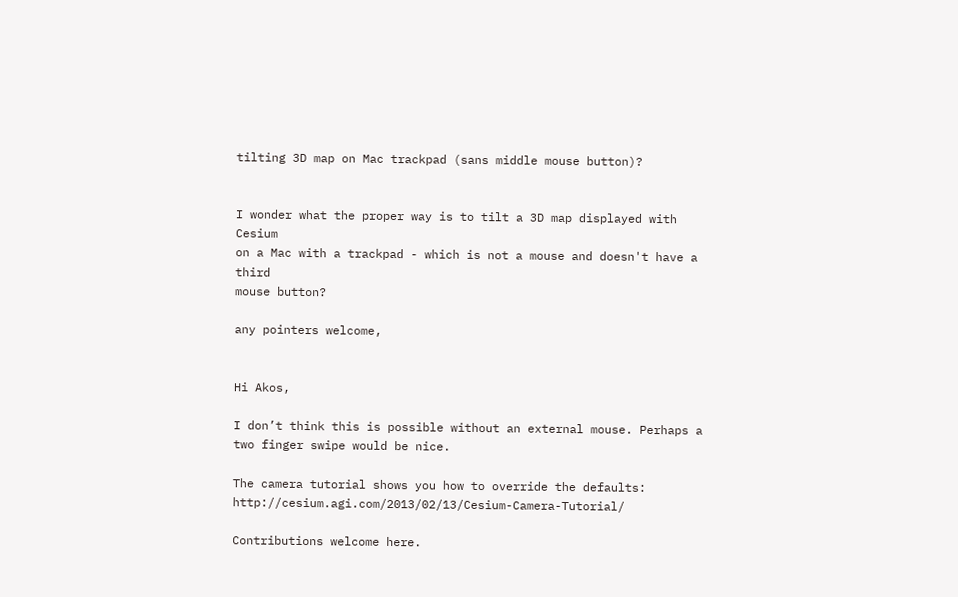tilting 3D map on Mac trackpad (sans middle mouse button)?


I wonder what the proper way is to tilt a 3D map displayed with Cesium
on a Mac with a trackpad - which is not a mouse and doesn't have a third
mouse button?

any pointers welcome,


Hi Akos,

I don’t think this is possible without an external mouse. Perhaps a two finger swipe would be nice.

The camera tutorial shows you how to override the defaults: http://cesium.agi.com/2013/02/13/Cesium-Camera-Tutorial/

Contributions welcome here.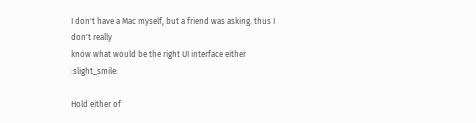I don't have a Mac myself, but a friend was asking. thus I don't really
know what would be the right UI interface either :slight_smile:

Hold either of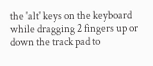the 'alt' keys on the keyboard while dragging 2 fingers up or down the track pad to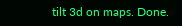tilt 3d on maps. Done.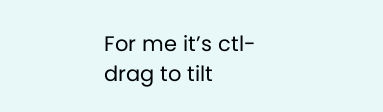For me it’s ctl-drag to tilt